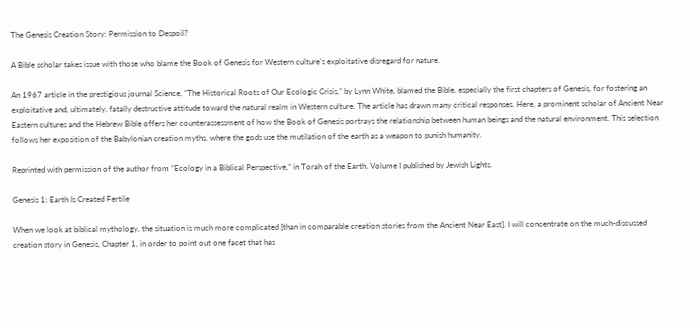The Genesis Creation Story: Permission to Despoil?

A Bible scholar takes issue with those who blame the Book of Genesis for Western culture's exploitative disregard for nature.

An 1967 article in the prestigious journal Science, “The Historical Roots of Our Ecologic Crisis,” by Lynn White, blamed the Bible, especially the first chapters of Genesis, for fostering an exploitative and, ultimately, fatally destructive attitude toward the natural realm in Western culture. The article has drawn many critical responses. Here, a prominent scholar of Ancient Near Eastern cultures and the Hebrew Bible offers her counterassessment of how the Book of Genesis portrays the relationship between human beings and the natural environment. This selection follows her exposition of the Babylonian creation myths, where the gods use the mutilation of the earth as a weapon to punish humanity.

Reprinted with permission of the author from “Ecology in a Biblical Perspective,” in Torah of the Earth, Volume I published by Jewish Lights.

Genesis 1: Earth Is Created Fertile

When we look at biblical mythology, the situation is much more complicated [than in comparable creation stories from the Ancient Near East]. I will concentrate on the much-discussed creation story in Genesis, Chapter 1, in order to point out one facet that has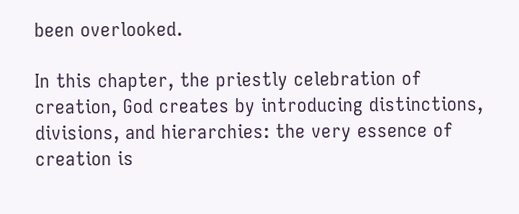been overlooked.

In this chapter, the priestly celebration of creation, God creates by introducing distinctions, divisions, and hierarchies: the very essence of creation is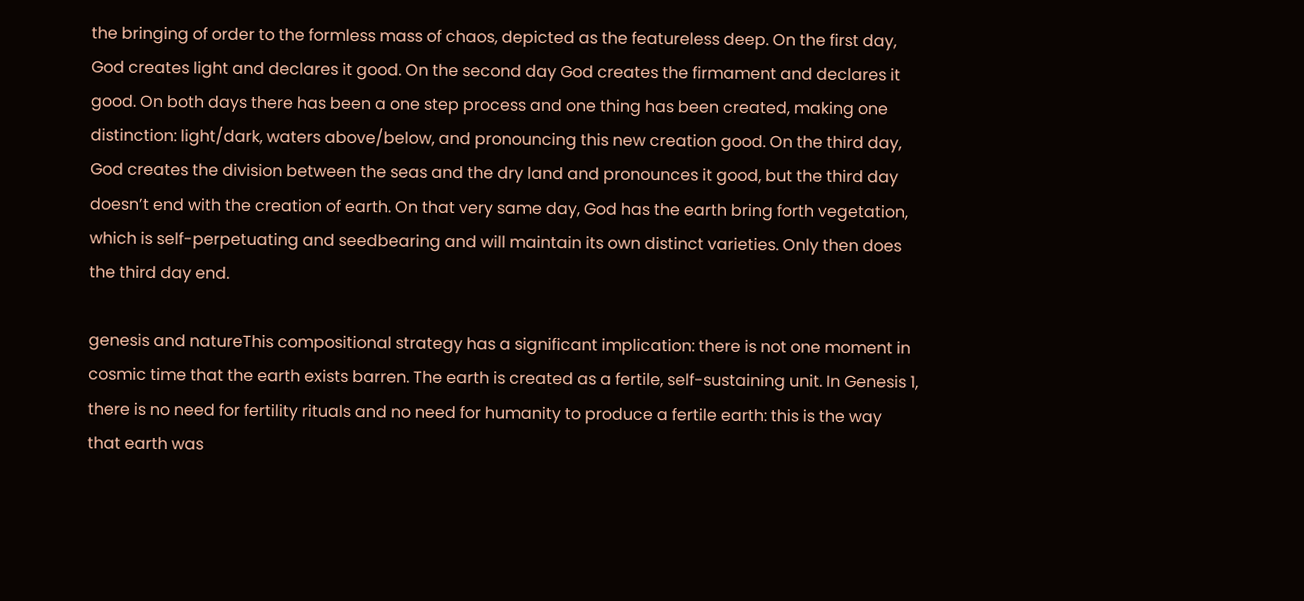the bringing of order to the formless mass of chaos, depicted as the featureless deep. On the first day, God creates light and declares it good. On the second day God creates the firmament and declares it good. On both days there has been a one step process and one thing has been created, making one distinction: light/dark, waters above/below, and pronouncing this new creation good. On the third day, God creates the division between the seas and the dry land and pronounces it good, but the third day doesn’t end with the creation of earth. On that very same day, God has the earth bring forth vegetation, which is self-perpetuating and seedbearing and will maintain its own distinct varieties. Only then does the third day end.

genesis and natureThis compositional strategy has a significant implication: there is not one moment in cosmic time that the earth exists barren. The earth is created as a fertile, self-sustaining unit. In Genesis 1, there is no need for fertility rituals and no need for humanity to produce a fertile earth: this is the way that earth was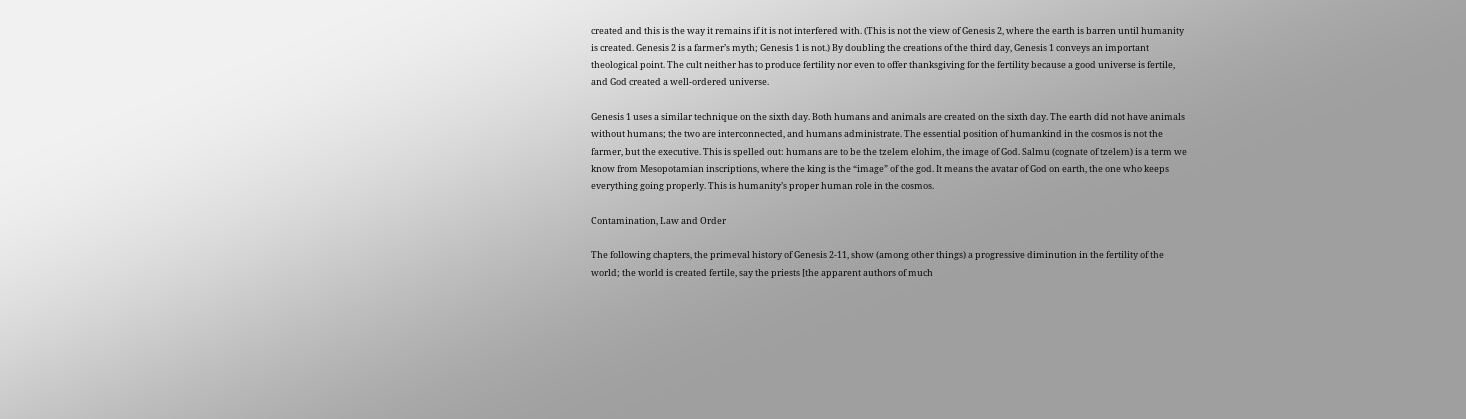created and this is the way it remains if it is not interfered with. (This is not the view of Genesis 2, where the earth is barren until humanity is created. Genesis 2 is a farmer’s myth; Genesis 1 is not.) By doubling the creations of the third day, Genesis 1 conveys an important theological point. The cult neither has to produce fertility nor even to offer thanksgiving for the fertility because a good universe is fertile, and God created a well-ordered universe.

Genesis 1 uses a similar technique on the sixth day. Both humans and animals are created on the sixth day. The earth did not have animals without humans; the two are interconnected, and humans administrate. The essential position of humankind in the cosmos is not the farmer, but the executive. This is spelled out: humans are to be the tzelem elohim, the image of God. Salmu (cognate of tzelem) is a term we know from Mesopotamian inscriptions, where the king is the “image” of the god. It means the avatar of God on earth, the one who keeps everything going properly. This is humanity’s proper human role in the cosmos.

Contamination, Law and Order

The following chapters, the primeval history of Genesis 2-11, show (among other things) a progressive diminution in the fertility of the world; the world is created fertile, say the priests [the apparent authors of much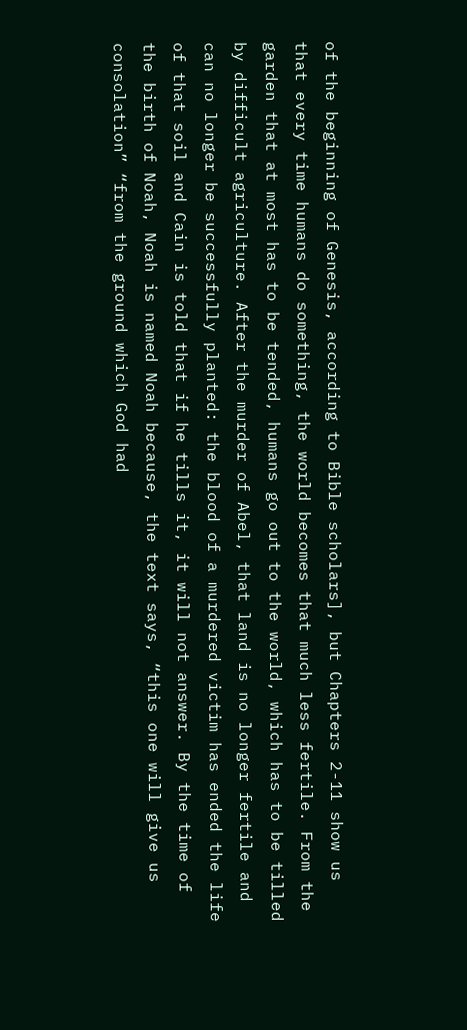of the beginning of Genesis, according to Bible scholars], but Chapters 2-11 show us that every time humans do something, the world becomes that much less fertile. From the garden that at most has to be tended, humans go out to the world, which has to be tilled by difficult agriculture. After the murder of Abel, that land is no longer fertile and can no longer be successfully planted: the blood of a murdered victim has ended the life of that soil and Cain is told that if he tills it, it will not answer. By the time of the birth of Noah, Noah is named Noah because, the text says, “this one will give us consolation” “from the ground which God had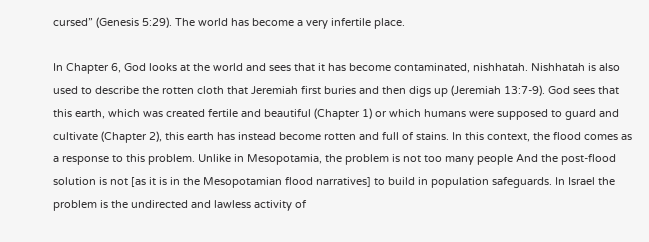cursed” (Genesis 5:29). The world has become a very infertile place.

In Chapter 6, God looks at the world and sees that it has become contaminated, nishhatah. Nishhatah is also used to describe the rotten cloth that Jeremiah first buries and then digs up (Jeremiah 13:7-9). God sees that this earth, which was created fertile and beautiful (Chapter 1) or which humans were supposed to guard and cultivate (Chapter 2), this earth has instead become rotten and full of stains. In this context, the flood comes as a response to this problem. Unlike in Mesopotamia, the problem is not too many people And the post-flood solution is not [as it is in the Mesopotamian flood narratives] to build in population safeguards. In Israel the problem is the undirected and lawless activity of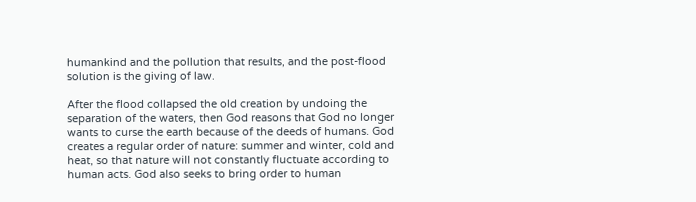humankind and the pollution that results, and the post-flood solution is the giving of law.

After the flood collapsed the old creation by undoing the separation of the waters, then God reasons that God no longer wants to curse the earth because of the deeds of humans. God creates a regular order of nature: summer and winter, cold and heat, so that nature will not constantly fluctuate according to human acts. God also seeks to bring order to human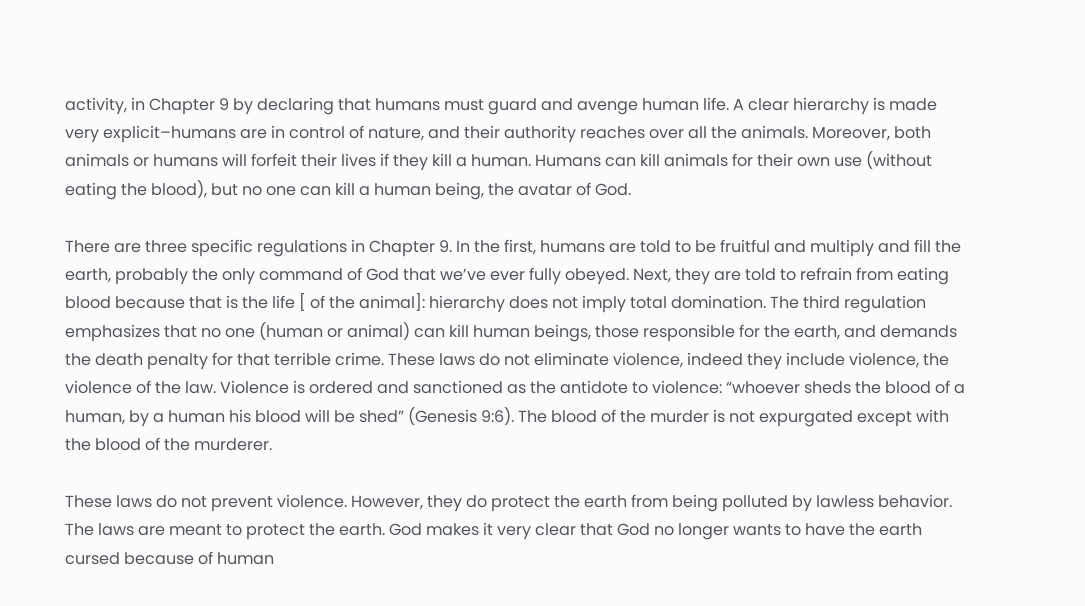activity, in Chapter 9 by declaring that humans must guard and avenge human life. A clear hierarchy is made very explicit–humans are in control of nature, and their authority reaches over all the animals. Moreover, both animals or humans will forfeit their lives if they kill a human. Humans can kill animals for their own use (without eating the blood), but no one can kill a human being, the avatar of God.

There are three specific regulations in Chapter 9. In the first, humans are told to be fruitful and multiply and fill the earth, probably the only command of God that we’ve ever fully obeyed. Next, they are told to refrain from eating blood because that is the life [ of the animal]: hierarchy does not imply total domination. The third regulation emphasizes that no one (human or animal) can kill human beings, those responsible for the earth, and demands the death penalty for that terrible crime. These laws do not eliminate violence, indeed they include violence, the violence of the law. Violence is ordered and sanctioned as the antidote to violence: “whoever sheds the blood of a human, by a human his blood will be shed” (Genesis 9:6). The blood of the murder is not expurgated except with the blood of the murderer.

These laws do not prevent violence. However, they do protect the earth from being polluted by lawless behavior. The laws are meant to protect the earth. God makes it very clear that God no longer wants to have the earth cursed because of human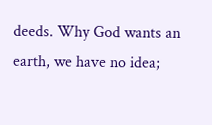deeds. Why God wants an earth, we have no idea;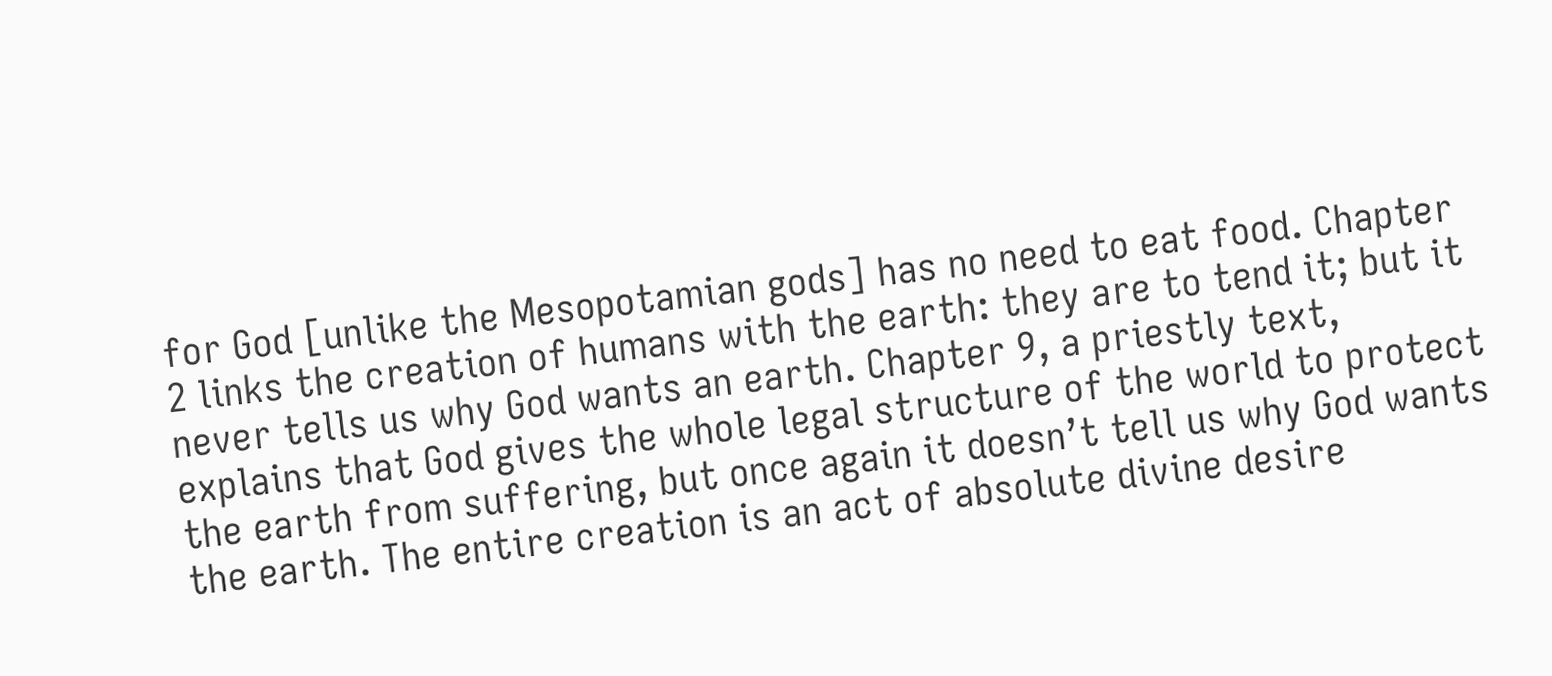for God [unlike the Mesopotamian gods] has no need to eat food. Chapter 2 links the creation of humans with the earth: they are to tend it; but it never tells us why God wants an earth. Chapter 9, a priestly text, explains that God gives the whole legal structure of the world to protect the earth from suffering, but once again it doesn’t tell us why God wants the earth. The entire creation is an act of absolute divine desire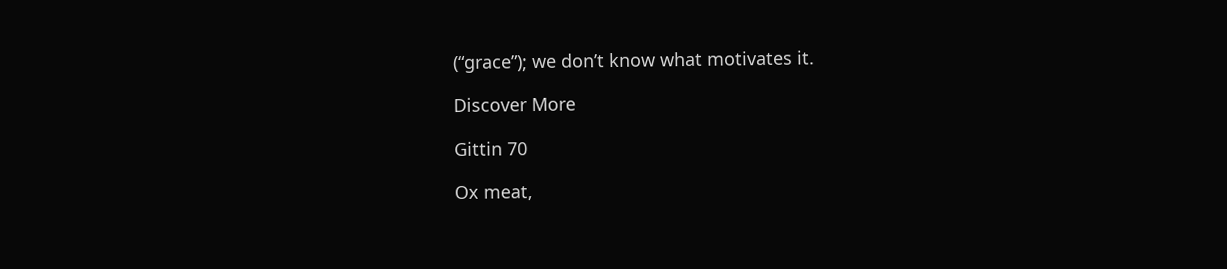(“grace”); we don’t know what motivates it.

Discover More

Gittin 70

Ox meat,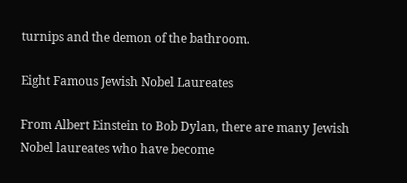turnips and the demon of the bathroom.

Eight Famous Jewish Nobel Laureates

From Albert Einstein to Bob Dylan, there are many Jewish Nobel laureates who have become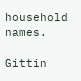household names.

Gittin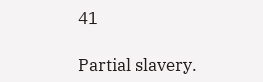41

Partial slavery.